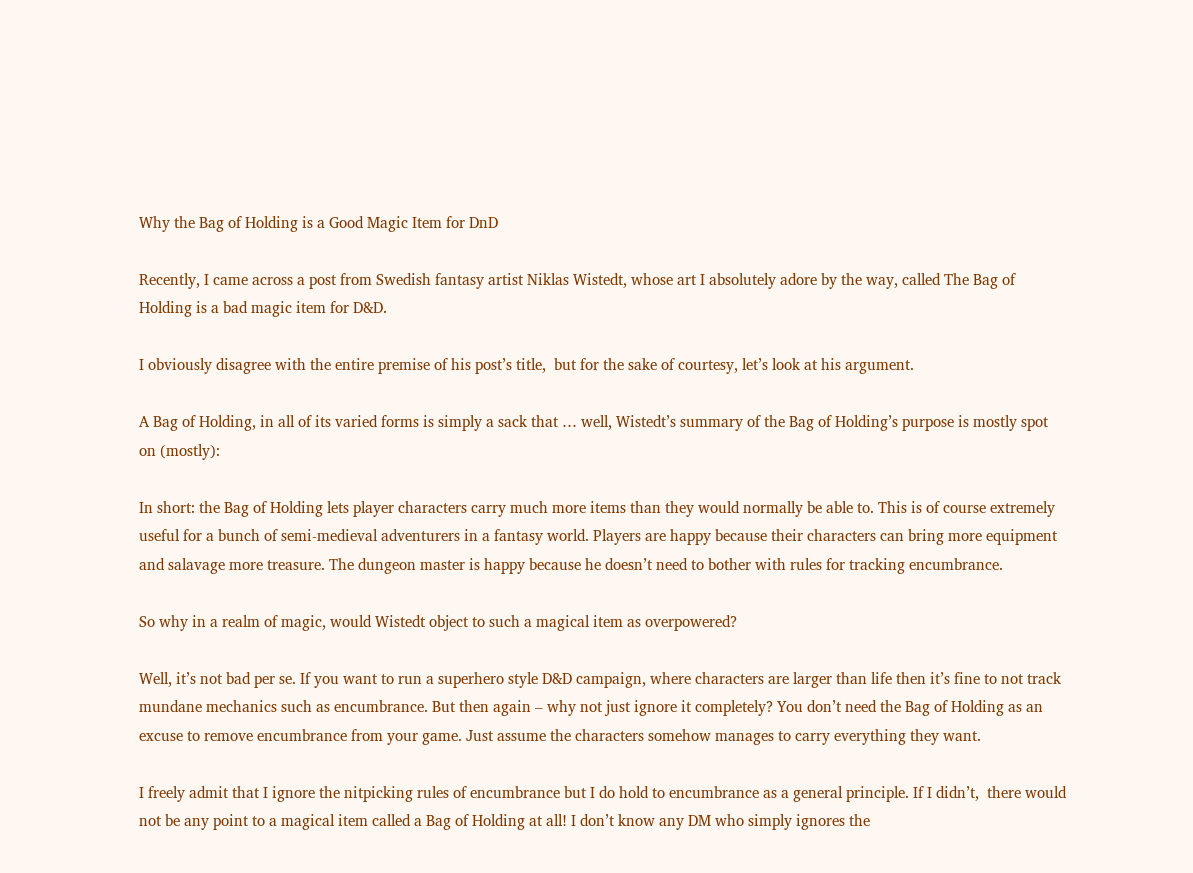Why the Bag of Holding is a Good Magic Item for DnD

Recently, I came across a post from Swedish fantasy artist Niklas Wistedt, whose art I absolutely adore by the way, called The Bag of Holding is a bad magic item for D&D.

I obviously disagree with the entire premise of his post’s title,  but for the sake of courtesy, let’s look at his argument.

A Bag of Holding, in all of its varied forms is simply a sack that … well, Wistedt’s summary of the Bag of Holding’s purpose is mostly spot on (mostly):

In short: the Bag of Holding lets player characters carry much more items than they would normally be able to. This is of course extremely useful for a bunch of semi-medieval adventurers in a fantasy world. Players are happy because their characters can bring more equipment and salavage more treasure. The dungeon master is happy because he doesn’t need to bother with rules for tracking encumbrance.

So why in a realm of magic, would Wistedt object to such a magical item as overpowered?

Well, it’s not bad per se. If you want to run a superhero style D&D campaign, where characters are larger than life then it’s fine to not track mundane mechanics such as encumbrance. But then again – why not just ignore it completely? You don’t need the Bag of Holding as an excuse to remove encumbrance from your game. Just assume the characters somehow manages to carry everything they want.

I freely admit that I ignore the nitpicking rules of encumbrance but I do hold to encumbrance as a general principle. If I didn’t,  there would not be any point to a magical item called a Bag of Holding at all! I don’t know any DM who simply ignores the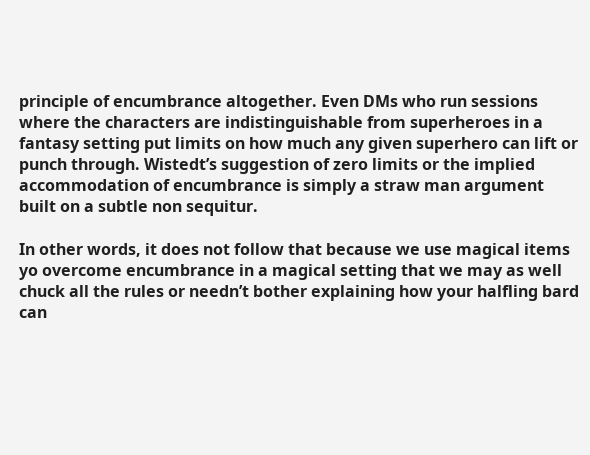principle of encumbrance altogether. Even DMs who run sessions where the characters are indistinguishable from superheroes in a fantasy setting put limits on how much any given superhero can lift or punch through. Wistedt’s suggestion of zero limits or the implied accommodation of encumbrance is simply a straw man argument built on a subtle non sequitur.

In other words, it does not follow that because we use magical items yo overcome encumbrance in a magical setting that we may as well chuck all the rules or needn’t bother explaining how your halfling bard can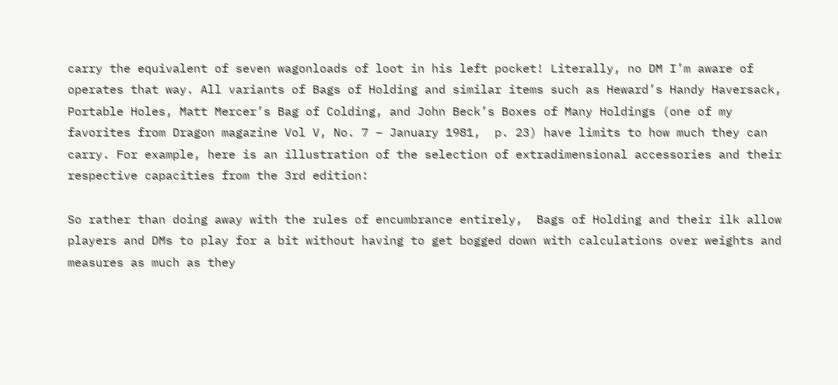carry the equivalent of seven wagonloads of loot in his left pocket! Literally, no DM I’m aware of operates that way. All variants of Bags of Holding and similar items such as Heward’s Handy Haversack, Portable Holes, Matt Mercer’s Bag of Colding, and John Beck’s Boxes of Many Holdings (one of my favorites from Dragon magazine Vol V, No. 7 – January 1981,  p. 23) have limits to how much they can carry. For example, here is an illustration of the selection of extradimensional accessories and their respective capacities from the 3rd edition:

So rather than doing away with the rules of encumbrance entirely,  Bags of Holding and their ilk allow players and DMs to play for a bit without having to get bogged down with calculations over weights and measures as much as they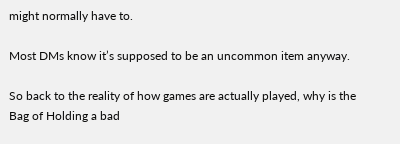might normally have to.

Most DMs know it’s supposed to be an uncommon item anyway.

So back to the reality of how games are actually played, why is the Bag of Holding a bad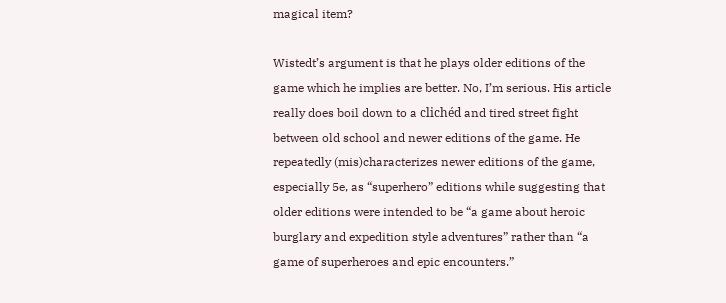magical item?

Wistedt’s argument is that he plays older editions of the game which he implies are better. No, I’m serious. His article really does boil down to a clichéd and tired street fight between old school and newer editions of the game. He repeatedly (mis)characterizes newer editions of the game, especially 5e, as “superhero” editions while suggesting that older editions were intended to be “a game about heroic burglary and expedition style adventures” rather than “a game of superheroes and epic encounters.”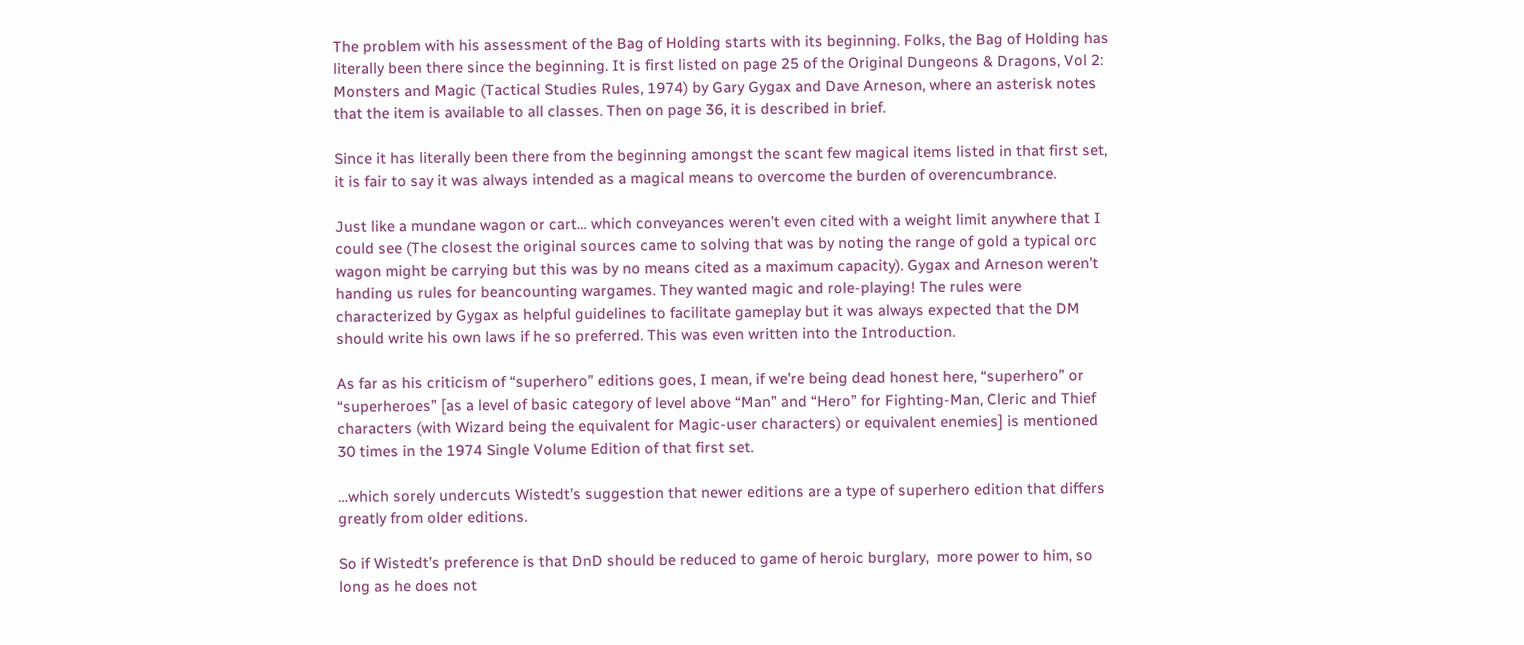The problem with his assessment of the Bag of Holding starts with its beginning. Folks, the Bag of Holding has literally been there since the beginning. It is first listed on page 25 of the Original Dungeons & Dragons, Vol 2: Monsters and Magic (Tactical Studies Rules, 1974) by Gary Gygax and Dave Arneson, where an asterisk notes that the item is available to all classes. Then on page 36, it is described in brief.

Since it has literally been there from the beginning amongst the scant few magical items listed in that first set,  it is fair to say it was always intended as a magical means to overcome the burden of overencumbrance.

Just like a mundane wagon or cart… which conveyances weren’t even cited with a weight limit anywhere that I could see (The closest the original sources came to solving that was by noting the range of gold a typical orc wagon might be carrying but this was by no means cited as a maximum capacity). Gygax and Arneson weren’t handing us rules for beancounting wargames. They wanted magic and role-playing! The rules were characterized by Gygax as helpful guidelines to facilitate gameplay but it was always expected that the DM should write his own laws if he so preferred. This was even written into the Introduction.

As far as his criticism of “superhero” editions goes, I mean, if we’re being dead honest here, “superhero” or “superheroes” [as a level of basic category of level above “Man” and “Hero” for Fighting-Man, Cleric and Thief characters (with Wizard being the equivalent for Magic-user characters) or equivalent enemies] is mentioned 30 times in the 1974 Single Volume Edition of that first set.

…which sorely undercuts Wistedt’s suggestion that newer editions are a type of superhero edition that differs greatly from older editions.

So if Wistedt’s preference is that DnD should be reduced to game of heroic burglary,  more power to him, so long as he does not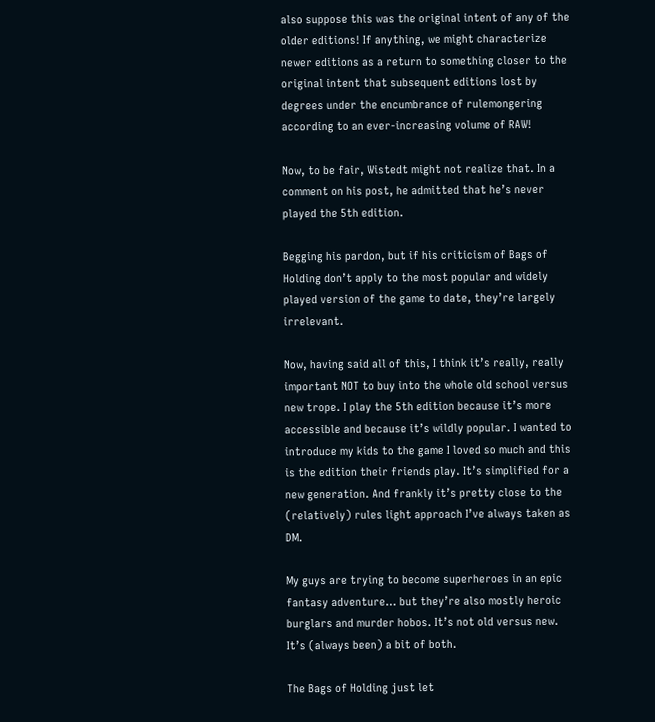also suppose this was the original intent of any of the older editions! If anything, we might characterize newer editions as a return to something closer to the original intent that subsequent editions lost by degrees under the encumbrance of rulemongering according to an ever-increasing volume of RAW!

Now, to be fair, Wistedt might not realize that. In a comment on his post, he admitted that he’s never played the 5th edition.

Begging his pardon, but if his criticism of Bags of Holding don’t apply to the most popular and widely played version of the game to date, they’re largely irrelevant.

Now, having said all of this, I think it’s really, really important NOT to buy into the whole old school versus new trope. I play the 5th edition because it’s more accessible and because it’s wildly popular. I wanted to introduce my kids to the game I loved so much and this is the edition their friends play. It’s simplified for a new generation. And frankly it’s pretty close to the (relatively) rules light approach I’ve always taken as DM.

My guys are trying to become superheroes in an epic fantasy adventure… but they’re also mostly heroic burglars and murder hobos. It’s not old versus new. It’s (always been) a bit of both.

The Bags of Holding just let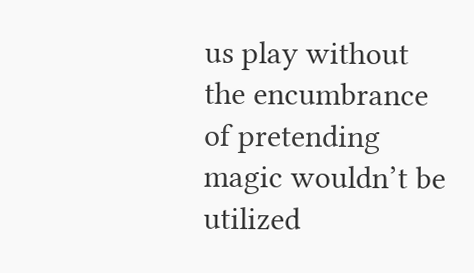us play without the encumbrance of pretending magic wouldn’t be utilized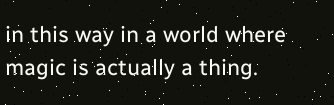in this way in a world where magic is actually a thing.